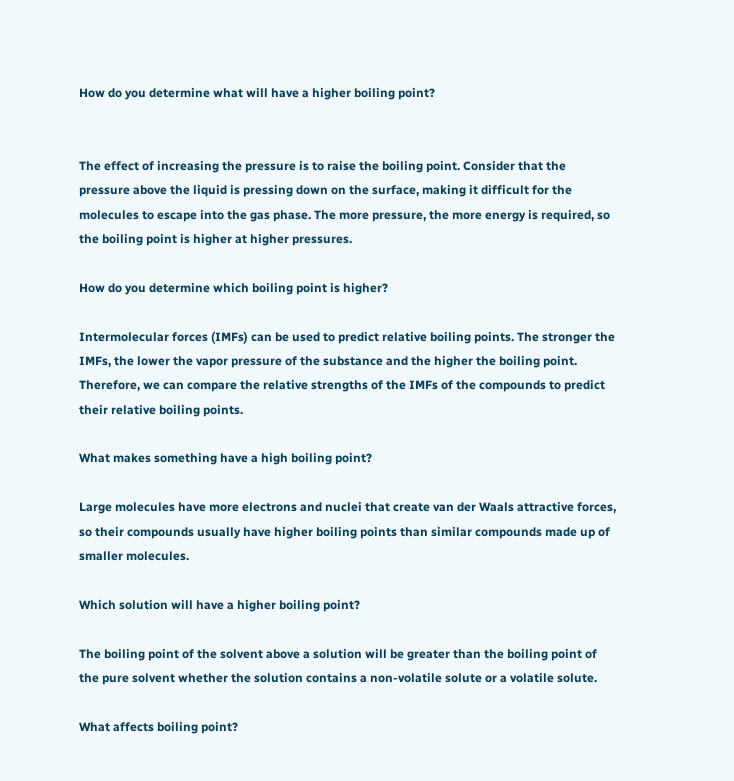How do you determine what will have a higher boiling point?


The effect of increasing the pressure is to raise the boiling point. Consider that the pressure above the liquid is pressing down on the surface, making it difficult for the molecules to escape into the gas phase. The more pressure, the more energy is required, so the boiling point is higher at higher pressures.

How do you determine which boiling point is higher?

Intermolecular forces (IMFs) can be used to predict relative boiling points. The stronger the IMFs, the lower the vapor pressure of the substance and the higher the boiling point. Therefore, we can compare the relative strengths of the IMFs of the compounds to predict their relative boiling points.

What makes something have a high boiling point?

Large molecules have more electrons and nuclei that create van der Waals attractive forces, so their compounds usually have higher boiling points than similar compounds made up of smaller molecules.

Which solution will have a higher boiling point?

The boiling point of the solvent above a solution will be greater than the boiling point of the pure solvent whether the solution contains a non-volatile solute or a volatile solute.

What affects boiling point?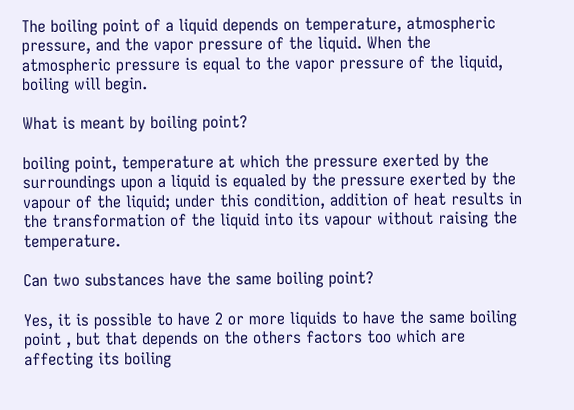The boiling point of a liquid depends on temperature, atmospheric pressure, and the vapor pressure of the liquid. When the atmospheric pressure is equal to the vapor pressure of the liquid, boiling will begin.

What is meant by boiling point?

boiling point, temperature at which the pressure exerted by the surroundings upon a liquid is equaled by the pressure exerted by the vapour of the liquid; under this condition, addition of heat results in the transformation of the liquid into its vapour without raising the temperature.

Can two substances have the same boiling point?

Yes, it is possible to have 2 or more liquids to have the same boiling point , but that depends on the others factors too which are affecting its boiling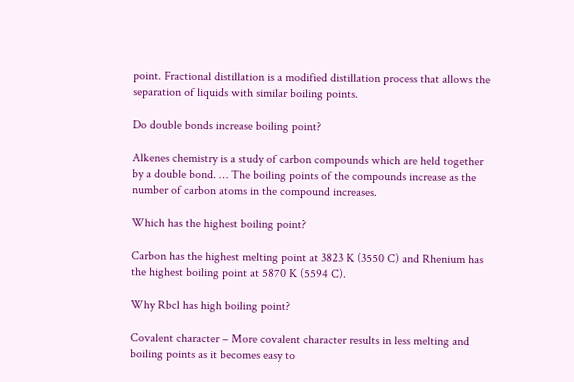point. Fractional distillation is a modified distillation process that allows the separation of liquids with similar boiling points.

Do double bonds increase boiling point?

Alkenes chemistry is a study of carbon compounds which are held together by a double bond. … The boiling points of the compounds increase as the number of carbon atoms in the compound increases.

Which has the highest boiling point?

Carbon has the highest melting point at 3823 K (3550 C) and Rhenium has the highest boiling point at 5870 K (5594 C).

Why Rbcl has high boiling point?

Covalent character – More covalent character results in less melting and boiling points as it becomes easy to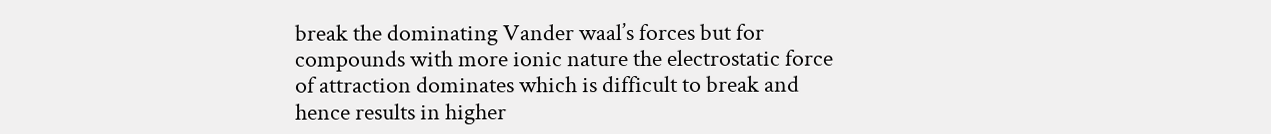break the dominating Vander waal’s forces but for compounds with more ionic nature the electrostatic force of attraction dominates which is difficult to break and hence results in higher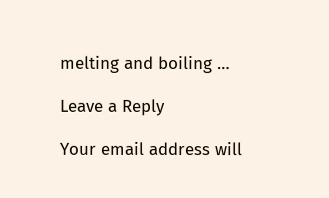melting and boiling …

Leave a Reply

Your email address will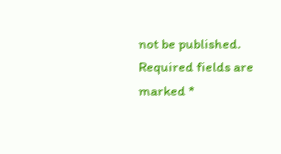not be published. Required fields are marked *